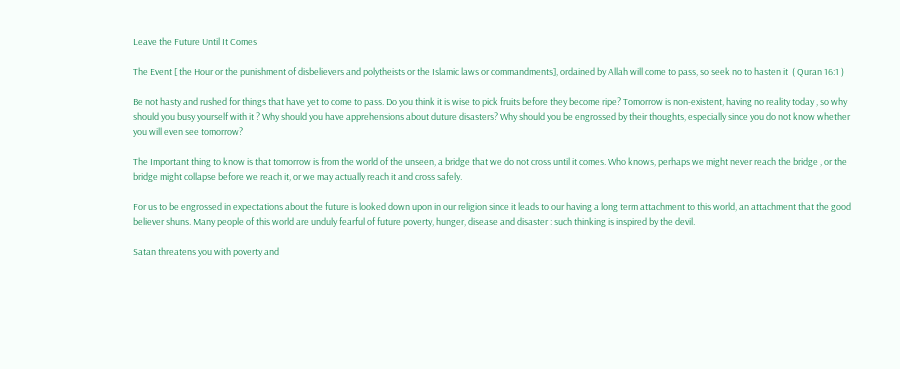Leave the Future Until It Comes

The Event [ the Hour or the punishment of disbelievers and polytheists or the Islamic laws or commandments], ordained by Allah will come to pass, so seek no to hasten it  ( Quran 16:1 )

Be not hasty and rushed for things that have yet to come to pass. Do you think it is wise to pick fruits before they become ripe? Tomorrow is non-existent, having no reality today , so why should you busy yourself with it ? Why should you have apprehensions about duture disasters? Why should you be engrossed by their thoughts, especially since you do not know whether you will even see tomorrow?

The Important thing to know is that tomorrow is from the world of the unseen, a bridge that we do not cross until it comes. Who knows, perhaps we might never reach the bridge , or the bridge might collapse before we reach it, or we may actually reach it and cross safely.

For us to be engrossed in expectations about the future is looked down upon in our religion since it leads to our having a long term attachment to this world, an attachment that the good believer shuns. Many people of this world are unduly fearful of future poverty, hunger, disease and disaster : such thinking is inspired by the devil.

Satan threatens you with poverty and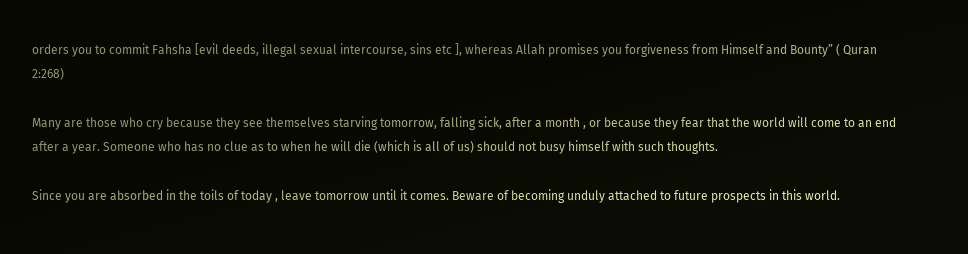orders you to commit Fahsha [evil deeds, illegal sexual intercourse, sins etc ], whereas Allah promises you forgiveness from Himself and Bounty” ( Quran 2:268)

Many are those who cry because they see themselves starving tomorrow, falling sick, after a month , or because they fear that the world will come to an end after a year. Someone who has no clue as to when he will die (which is all of us) should not busy himself with such thoughts.

Since you are absorbed in the toils of today , leave tomorrow until it comes. Beware of becoming unduly attached to future prospects in this world.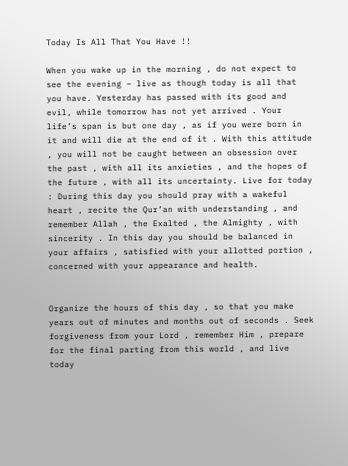Today Is All That You Have !!

When you wake up in the morning , do not expect to see the evening – live as though today is all that you have. Yesterday has passed with its good and evil, while tomorrow has not yet arrived . Your life’s span is but one day , as if you were born in it and will die at the end of it . With this attitude , you will not be caught between an obsession over the past , with all its anxieties , and the hopes of the future , with all its uncertainty. Live for today : During this day you should pray with a wakeful heart , recite the Qur’an with understanding , and remember Allah , the Exalted , the Almighty , with sincerity . In this day you should be balanced in your affairs , satisfied with your allotted portion , concerned with your appearance and health.


Organize the hours of this day , so that you make years out of minutes and months out of seconds . Seek forgiveness from your Lord , remember Him , prepare for the final parting from this world , and live today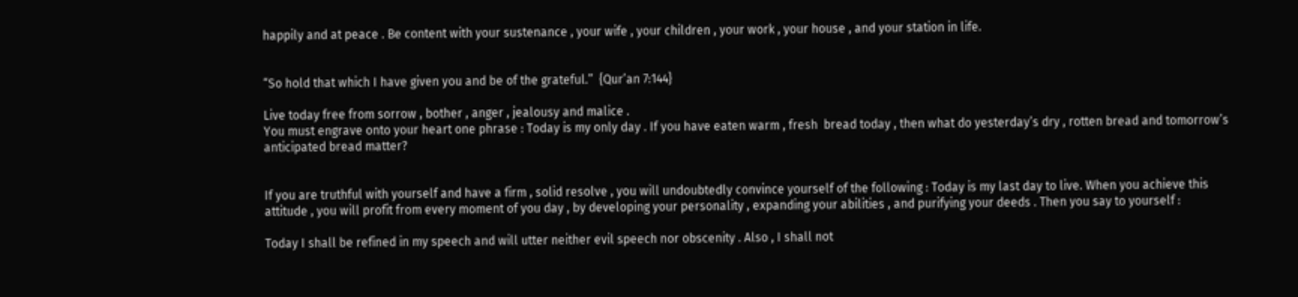happily and at peace . Be content with your sustenance , your wife , your children , your work , your house , and your station in life.


“So hold that which I have given you and be of the grateful.”  {Qur’an 7:144}

Live today free from sorrow , bother , anger , jealousy and malice .
You must engrave onto your heart one phrase : Today is my only day . If you have eaten warm , fresh  bread today , then what do yesterday’s dry , rotten bread and tomorrow’s anticipated bread matter?


If you are truthful with yourself and have a firm , solid resolve , you will undoubtedly convince yourself of the following : Today is my last day to live. When you achieve this attitude , you will profit from every moment of you day , by developing your personality , expanding your abilities , and purifying your deeds . Then you say to yourself :

Today I shall be refined in my speech and will utter neither evil speech nor obscenity . Also , I shall not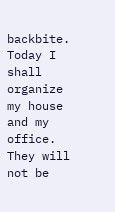backbite.
Today I shall organize my house and my office. They will not be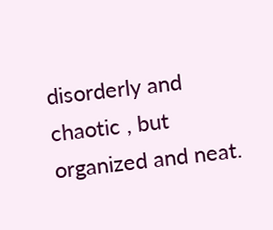disorderly and chaotic , but organized and neat.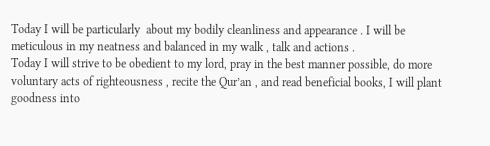Today I will be particularly  about my bodily cleanliness and appearance . I will be meticulous in my neatness and balanced in my walk , talk and actions .
Today I will strive to be obedient to my lord, pray in the best manner possible, do more voluntary acts of righteousness , recite the Qur’an , and read beneficial books, I will plant goodness into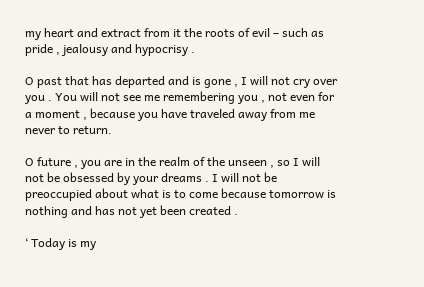my heart and extract from it the roots of evil – such as pride , jealousy and hypocrisy .

O past that has departed and is gone , I will not cry over you . You will not see me remembering you , not even for a moment , because you have traveled away from me never to return.

O future , you are in the realm of the unseen , so I will not be obsessed by your dreams . I will not be preoccupied about what is to come because tomorrow is nothing and has not yet been created .

‘ Today is my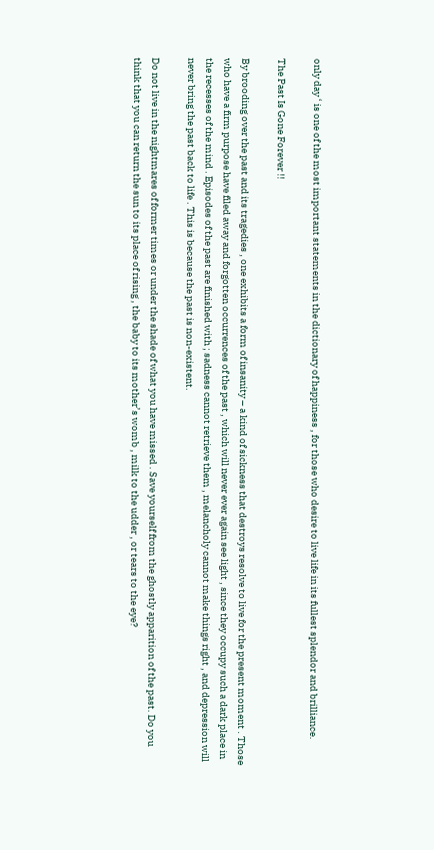only day ‘ is one of the most important statements in the dictionary of happiness , for those who desire to live life in its fullest splendor and brilliance.

The Past Is Gone Forever !!

By brooding over the past and its tragedies , one exhibits a form of insanity – a kind of sickness that destroys resolve to live for the present moment . Those who have a firm purpose have filed away and forgotten occurrences of the past , which will never ever again see light , since they occupy such a dark place in the recesses of the mind . Episodes of the past are finished with ; sadness cannot retrieve them , melancholy cannot make things right , and depression will never bring the past back to life . This is because the past is non-existent.

Do not live in the nightmares of former times or under the shade of what you have missed . Save yourself from the ghostly apparition of the past. Do you think that you can return the sun to its place of rising , the baby to its mother’s womb , milk to the udder , or tears to the eye?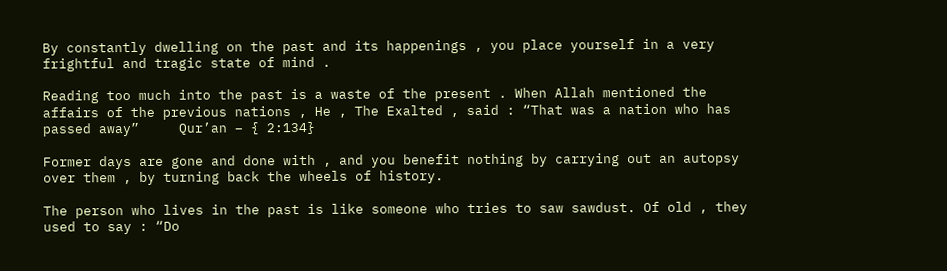By constantly dwelling on the past and its happenings , you place yourself in a very frightful and tragic state of mind .

Reading too much into the past is a waste of the present . When Allah mentioned the affairs of the previous nations , He , The Exalted , said : “That was a nation who has passed away”     Qur’an – { 2:134}

Former days are gone and done with , and you benefit nothing by carrying out an autopsy over them , by turning back the wheels of history.

The person who lives in the past is like someone who tries to saw sawdust. Of old , they used to say : “Do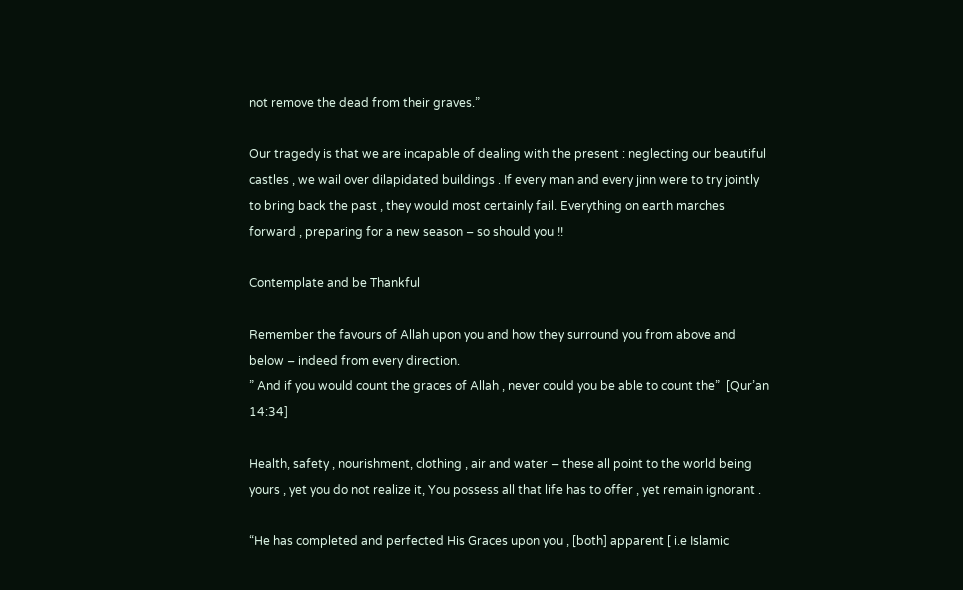not remove the dead from their graves.”

Our tragedy is that we are incapable of dealing with the present : neglecting our beautiful castles , we wail over dilapidated buildings . If every man and every jinn were to try jointly to bring back the past , they would most certainly fail. Everything on earth marches forward , preparing for a new season – so should you !!

Contemplate and be Thankful

Remember the favours of Allah upon you and how they surround you from above and below – indeed from every direction.
” And if you would count the graces of Allah , never could you be able to count the”  [Qur’an 14:34]

Health, safety , nourishment, clothing , air and water – these all point to the world being yours , yet you do not realize it, You possess all that life has to offer , yet remain ignorant .

“He has completed and perfected His Graces upon you , [both] apparent [ i.e Islamic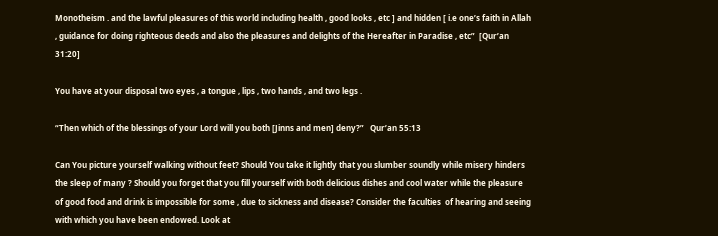Monotheism . and the lawful pleasures of this world including health , good looks , etc ] and hidden [ i.e one’s faith in Allah , guidance for doing righteous deeds and also the pleasures and delights of the Hereafter in Paradise , etc”  [Qur’an 31:20]

You have at your disposal two eyes , a tongue , lips , two hands , and two legs .

“Then which of the blessings of your Lord will you both [Jinns and men] deny?”   Qur’an 55:13

Can You picture yourself walking without feet? Should You take it lightly that you slumber soundly while misery hinders the sleep of many ? Should you forget that you fill yourself with both delicious dishes and cool water while the pleasure of good food and drink is impossible for some , due to sickness and disease? Consider the faculties  of hearing and seeing with which you have been endowed. Look at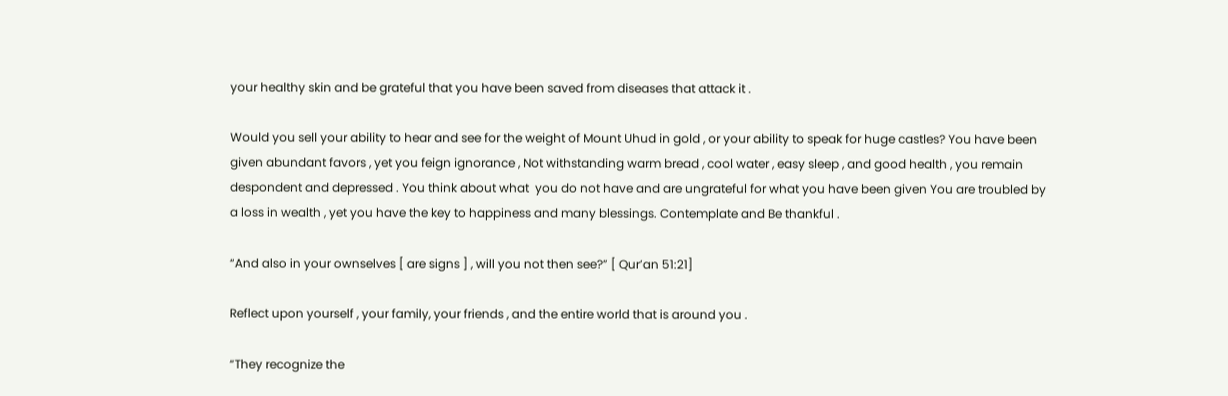your healthy skin and be grateful that you have been saved from diseases that attack it .

Would you sell your ability to hear and see for the weight of Mount Uhud in gold , or your ability to speak for huge castles? You have been given abundant favors , yet you feign ignorance , Not withstanding warm bread , cool water , easy sleep , and good health , you remain despondent and depressed . You think about what  you do not have and are ungrateful for what you have been given You are troubled by a loss in wealth , yet you have the key to happiness and many blessings. Contemplate and Be thankful .

“And also in your ownselves [ are signs ] , will you not then see?” [ Qur’an 51:21]

Reflect upon yourself , your family, your friends , and the entire world that is around you .

“They recognize the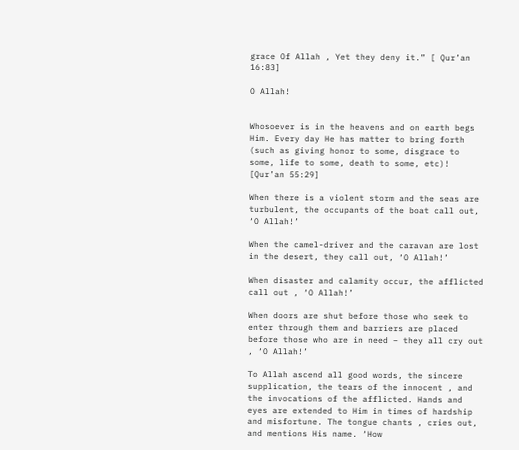grace Of Allah , Yet they deny it.” [ Qur’an  16:83]

O Allah!


Whosoever is in the heavens and on earth begs Him. Every day He has matter to bring forth (such as giving honor to some, disgrace to some, life to some, death to some, etc)!  [Qur’an 55:29]

When there is a violent storm and the seas are turbulent, the occupants of the boat call out, ‘O Allah!’

When the camel-driver and the caravan are lost in the desert, they call out, ‘O Allah!’

When disaster and calamity occur, the afflicted call out , ‘O Allah!’

When doors are shut before those who seek to enter through them and barriers are placed before those who are in need – they all cry out , ‘O Allah!’

To Allah ascend all good words, the sincere supplication, the tears of the innocent , and the invocations of the afflicted. Hands and eyes are extended to Him in times of hardship and misfortune. The tongue chants , cries out, and mentions His name. ‘How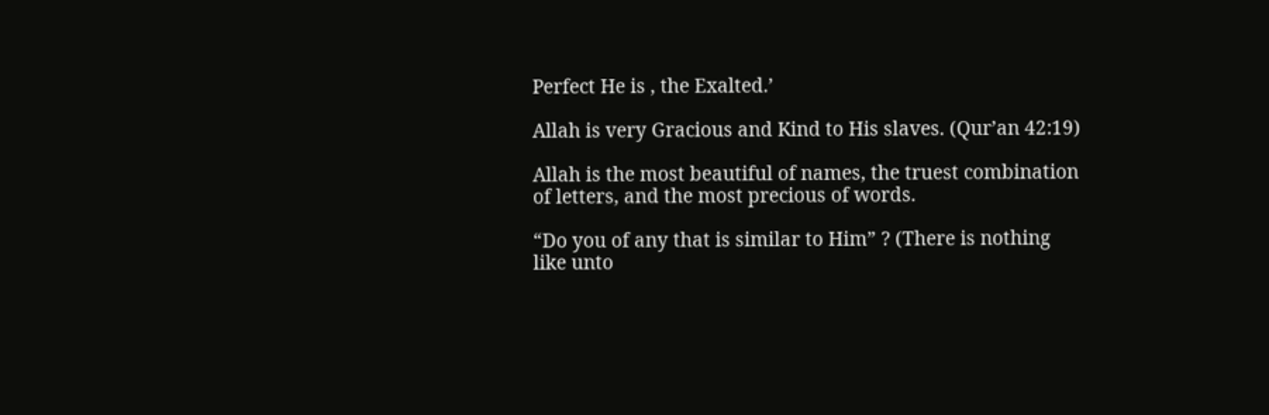Perfect He is , the Exalted.’

Allah is very Gracious and Kind to His slaves. (Qur’an 42:19)

Allah is the most beautiful of names, the truest combination of letters, and the most precious of words.

“Do you of any that is similar to Him” ? (There is nothing like unto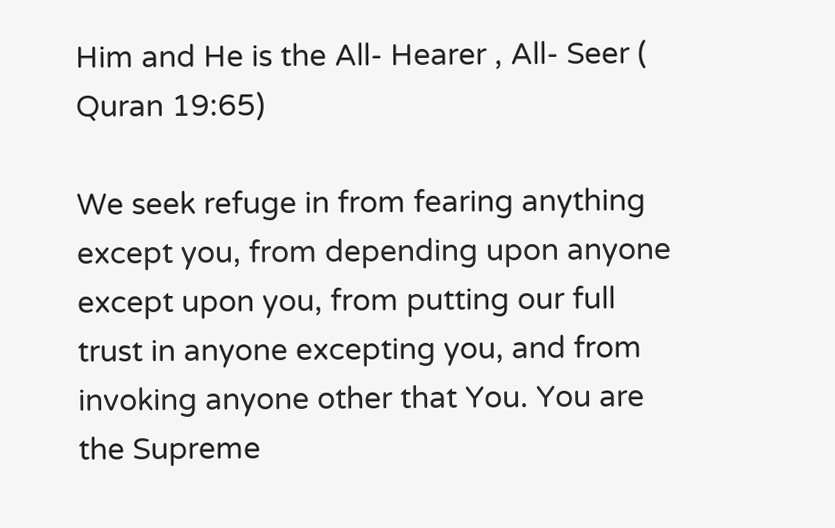Him and He is the All- Hearer , All- Seer ( Quran 19:65)

We seek refuge in from fearing anything except you, from depending upon anyone except upon you, from putting our full trust in anyone excepting you, and from invoking anyone other that You. You are the Supreme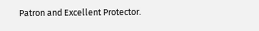Patron and Excellent Protector.